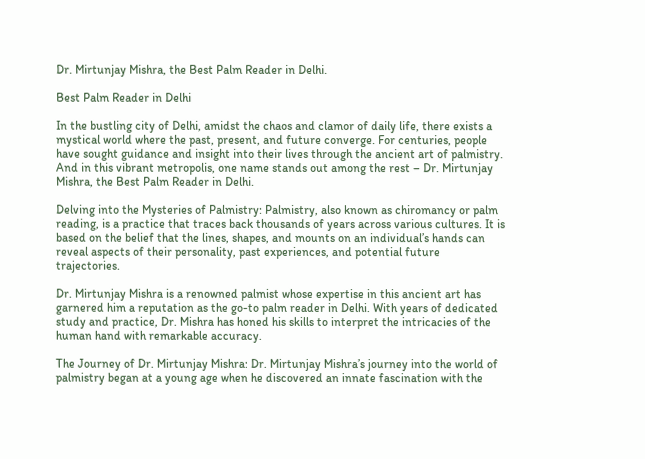Dr. Mirtunjay Mishra, the Best Palm Reader in Delhi.

Best Palm Reader in Delhi

In the bustling city of Delhi, amidst the chaos and clamor of daily life, there exists a mystical world where the past, present, and future converge. For centuries, people have sought guidance and insight into their lives through the ancient art of palmistry. And in this vibrant metropolis, one name stands out among the rest – Dr. Mirtunjay Mishra, the Best Palm Reader in Delhi.

Delving into the Mysteries of Palmistry: Palmistry, also known as chiromancy or palm reading, is a practice that traces back thousands of years across various cultures. It is based on the belief that the lines, shapes, and mounts on an individual’s hands can reveal aspects of their personality, past experiences, and potential future trajectories.

Dr. Mirtunjay Mishra is a renowned palmist whose expertise in this ancient art has garnered him a reputation as the go-to palm reader in Delhi. With years of dedicated study and practice, Dr. Mishra has honed his skills to interpret the intricacies of the human hand with remarkable accuracy.

The Journey of Dr. Mirtunjay Mishra: Dr. Mirtunjay Mishra’s journey into the world of palmistry began at a young age when he discovered an innate fascination with the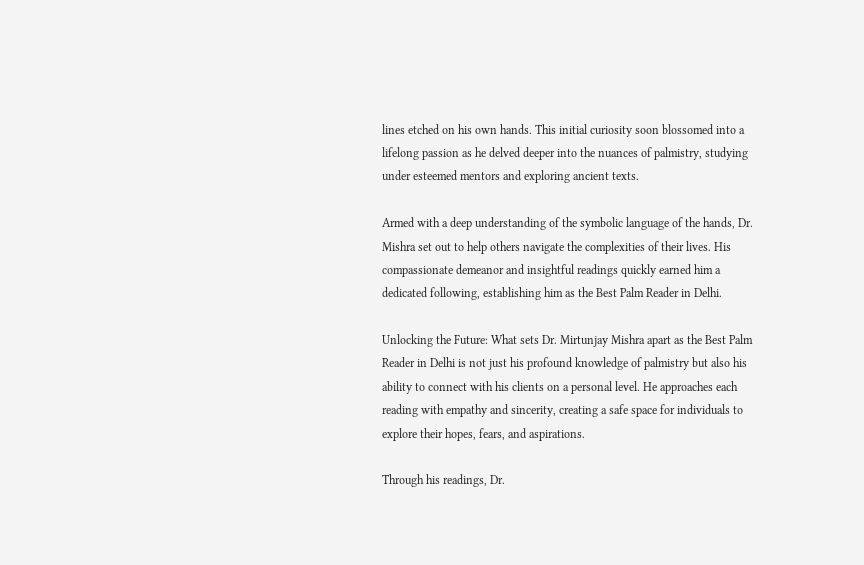lines etched on his own hands. This initial curiosity soon blossomed into a lifelong passion as he delved deeper into the nuances of palmistry, studying under esteemed mentors and exploring ancient texts.

Armed with a deep understanding of the symbolic language of the hands, Dr. Mishra set out to help others navigate the complexities of their lives. His compassionate demeanor and insightful readings quickly earned him a dedicated following, establishing him as the Best Palm Reader in Delhi.

Unlocking the Future: What sets Dr. Mirtunjay Mishra apart as the Best Palm Reader in Delhi is not just his profound knowledge of palmistry but also his ability to connect with his clients on a personal level. He approaches each reading with empathy and sincerity, creating a safe space for individuals to explore their hopes, fears, and aspirations.

Through his readings, Dr.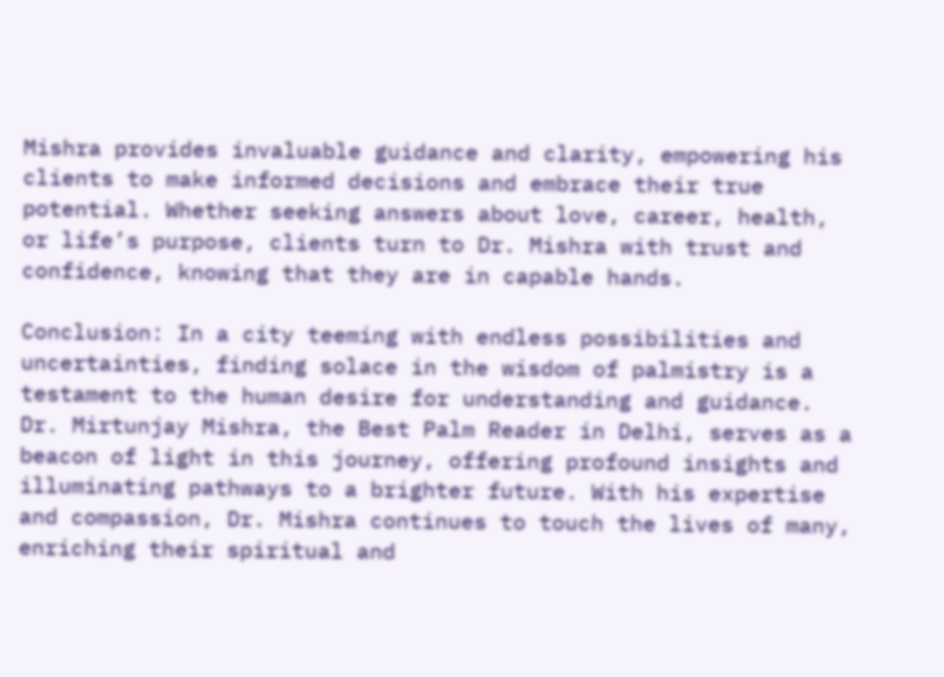Mishra provides invaluable guidance and clarity, empowering his clients to make informed decisions and embrace their true potential. Whether seeking answers about love, career, health, or life’s purpose, clients turn to Dr. Mishra with trust and confidence, knowing that they are in capable hands.

Conclusion: In a city teeming with endless possibilities and uncertainties, finding solace in the wisdom of palmistry is a testament to the human desire for understanding and guidance. Dr. Mirtunjay Mishra, the Best Palm Reader in Delhi, serves as a beacon of light in this journey, offering profound insights and illuminating pathways to a brighter future. With his expertise and compassion, Dr. Mishra continues to touch the lives of many, enriching their spiritual and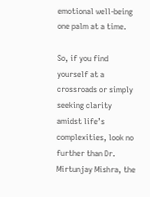emotional well-being one palm at a time.

So, if you find yourself at a crossroads or simply seeking clarity amidst life’s complexities, look no further than Dr. Mirtunjay Mishra, the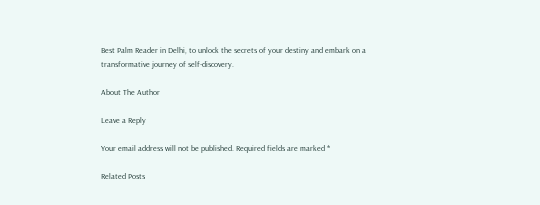Best Palm Reader in Delhi, to unlock the secrets of your destiny and embark on a transformative journey of self-discovery.

About The Author

Leave a Reply

Your email address will not be published. Required fields are marked *

Related Posts